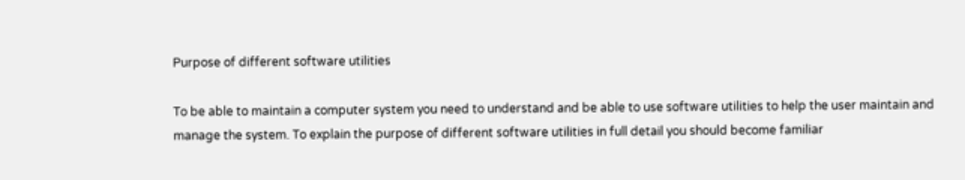Purpose of different software utilities

To be able to maintain a computer system you need to understand and be able to use software utilities to help the user maintain and manage the system. To explain the purpose of different software utilities in full detail you should become familiar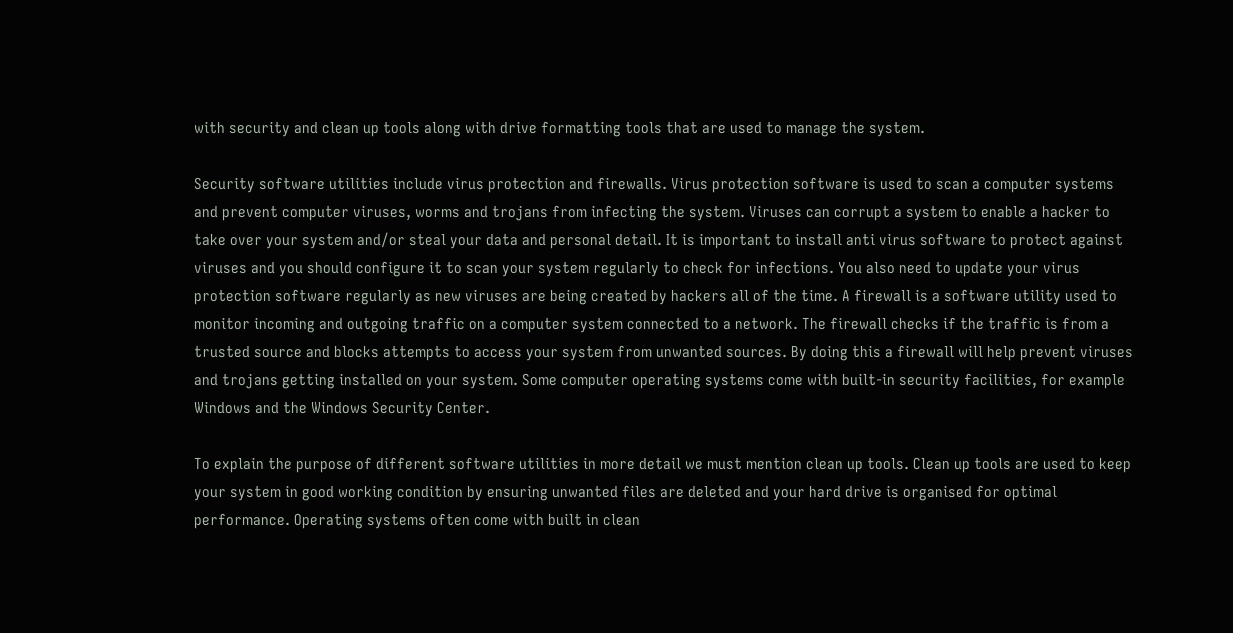with security and clean up tools along with drive formatting tools that are used to manage the system.

Security software utilities include virus protection and firewalls. Virus protection software is used to scan a computer systems and prevent computer viruses, worms and trojans from infecting the system. Viruses can corrupt a system to enable a hacker to take over your system and/or steal your data and personal detail. It is important to install anti virus software to protect against viruses and you should configure it to scan your system regularly to check for infections. You also need to update your virus protection software regularly as new viruses are being created by hackers all of the time. A firewall is a software utility used to monitor incoming and outgoing traffic on a computer system connected to a network. The firewall checks if the traffic is from a trusted source and blocks attempts to access your system from unwanted sources. By doing this a firewall will help prevent viruses and trojans getting installed on your system. Some computer operating systems come with built-in security facilities, for example Windows and the Windows Security Center.

To explain the purpose of different software utilities in more detail we must mention clean up tools. Clean up tools are used to keep your system in good working condition by ensuring unwanted files are deleted and your hard drive is organised for optimal performance. Operating systems often come with built in clean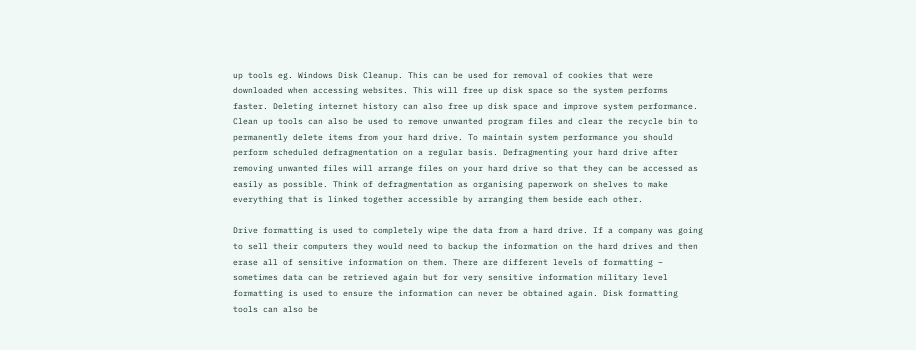up tools eg. Windows Disk Cleanup. This can be used for removal of cookies that were downloaded when accessing websites. This will free up disk space so the system performs faster. Deleting internet history can also free up disk space and improve system performance. Clean up tools can also be used to remove unwanted program files and clear the recycle bin to permanently delete items from your hard drive. To maintain system performance you should perform scheduled defragmentation on a regular basis. Defragmenting your hard drive after removing unwanted files will arrange files on your hard drive so that they can be accessed as easily as possible. Think of defragmentation as organising paperwork on shelves to make everything that is linked together accessible by arranging them beside each other.

Drive formatting is used to completely wipe the data from a hard drive. If a company was going to sell their computers they would need to backup the information on the hard drives and then erase all of sensitive information on them. There are different levels of formatting – sometimes data can be retrieved again but for very sensitive information military level formatting is used to ensure the information can never be obtained again. Disk formatting tools can also be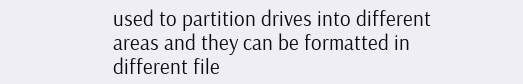used to partition drives into different areas and they can be formatted in different file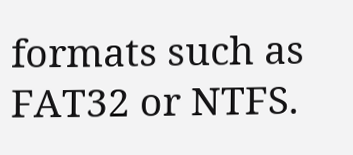formats such as FAT32 or NTFS.